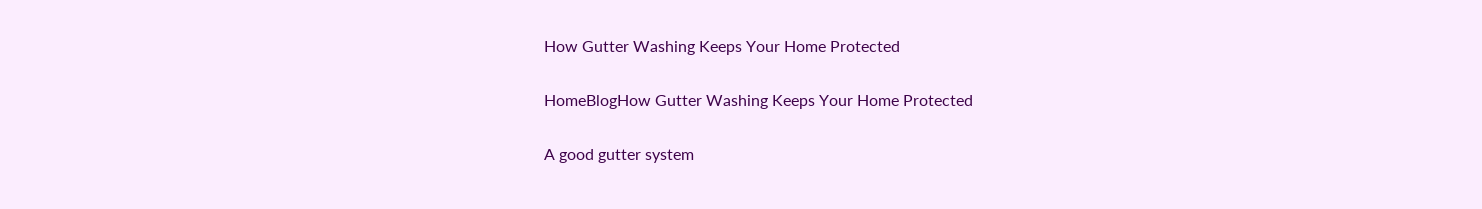How Gutter Washing Keeps Your Home Protected

HomeBlogHow Gutter Washing Keeps Your Home Protected

A good gutter system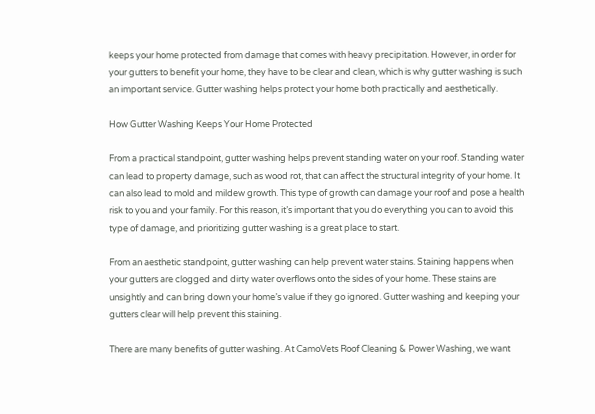keeps your home protected from damage that comes with heavy precipitation. However, in order for your gutters to benefit your home, they have to be clear and clean, which is why gutter washing is such an important service. Gutter washing helps protect your home both practically and aesthetically.

How Gutter Washing Keeps Your Home Protected

From a practical standpoint, gutter washing helps prevent standing water on your roof. Standing water can lead to property damage, such as wood rot, that can affect the structural integrity of your home. It can also lead to mold and mildew growth. This type of growth can damage your roof and pose a health risk to you and your family. For this reason, it’s important that you do everything you can to avoid this type of damage, and prioritizing gutter washing is a great place to start.

From an aesthetic standpoint, gutter washing can help prevent water stains. Staining happens when your gutters are clogged and dirty water overflows onto the sides of your home. These stains are unsightly and can bring down your home’s value if they go ignored. Gutter washing and keeping your gutters clear will help prevent this staining.

There are many benefits of gutter washing. At CamoVets Roof Cleaning & Power Washing, we want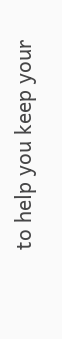to help you keep your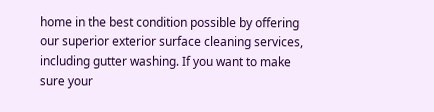home in the best condition possible by offering our superior exterior surface cleaning services, including gutter washing. If you want to make sure your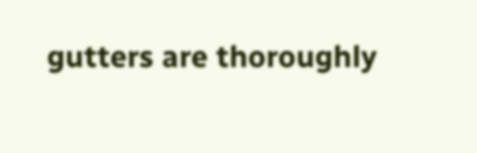gutters are thoroughly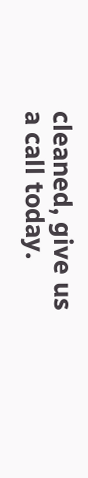cleaned, give us a call today.